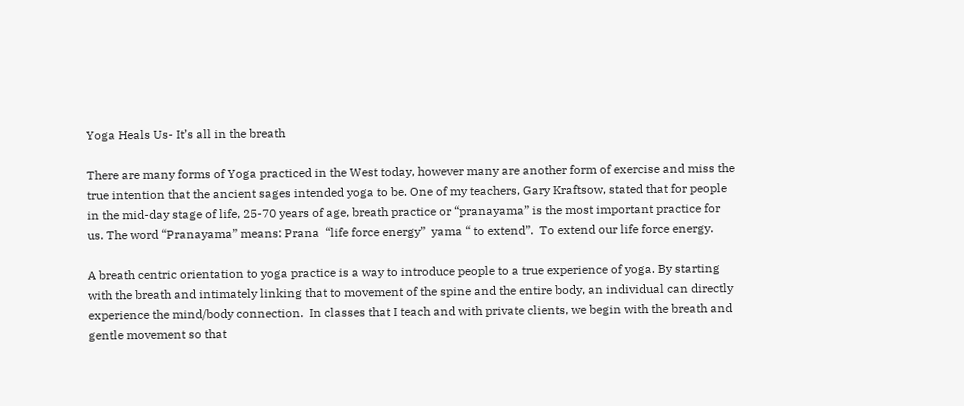Yoga Heals Us- It’s all in the breath

There are many forms of Yoga practiced in the West today, however many are another form of exercise and miss the true intention that the ancient sages intended yoga to be. One of my teachers, Gary Kraftsow, stated that for people in the mid-day stage of life, 25-70 years of age, breath practice or “pranayama” is the most important practice for us. The word “Pranayama” means: Prana  “life force energy”  yama “ to extend”.  To extend our life force energy.

A breath centric orientation to yoga practice is a way to introduce people to a true experience of yoga. By starting with the breath and intimately linking that to movement of the spine and the entire body, an individual can directly experience the mind/body connection.  In classes that I teach and with private clients, we begin with the breath and gentle movement so that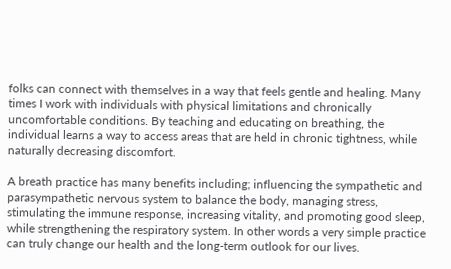folks can connect with themselves in a way that feels gentle and healing. Many times I work with individuals with physical limitations and chronically uncomfortable conditions. By teaching and educating on breathing, the individual learns a way to access areas that are held in chronic tightness, while naturally decreasing discomfort.

A breath practice has many benefits including; influencing the sympathetic and parasympathetic nervous system to balance the body, managing stress, stimulating the immune response, increasing vitality, and promoting good sleep, while strengthening the respiratory system. In other words a very simple practice can truly change our health and the long-term outlook for our lives.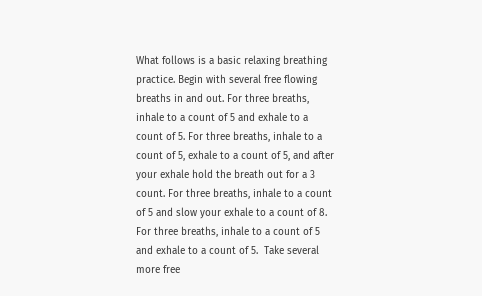What follows is a basic relaxing breathing practice. Begin with several free flowing breaths in and out. For three breaths, inhale to a count of 5 and exhale to a count of 5. For three breaths, inhale to a count of 5, exhale to a count of 5, and after your exhale hold the breath out for a 3 count. For three breaths, inhale to a count of 5 and slow your exhale to a count of 8. For three breaths, inhale to a count of 5 and exhale to a count of 5.  Take several more free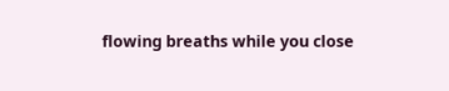flowing breaths while you close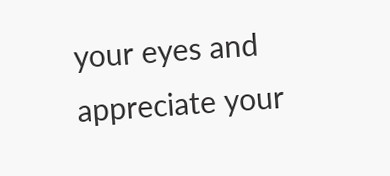your eyes and appreciate your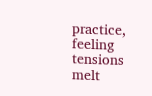practice, feeling tensions melt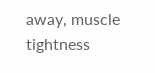away, muscle tightness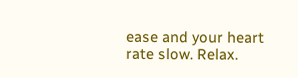ease and your heart rate slow. Relax.